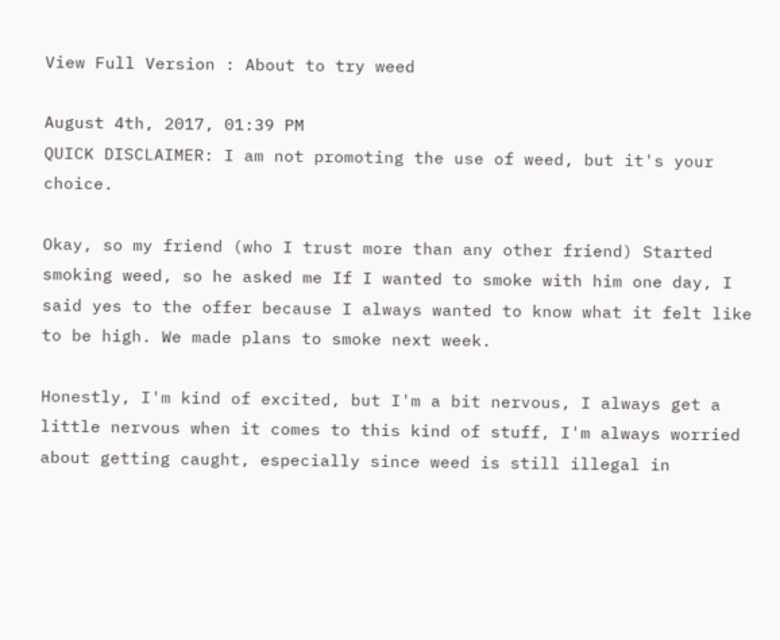View Full Version : About to try weed

August 4th, 2017, 01:39 PM
QUICK DISCLAIMER: I am not promoting the use of weed, but it's your choice.

Okay, so my friend (who I trust more than any other friend) Started smoking weed, so he asked me If I wanted to smoke with him one day, I said yes to the offer because I always wanted to know what it felt like to be high. We made plans to smoke next week.

Honestly, I'm kind of excited, but I'm a bit nervous, I always get a little nervous when it comes to this kind of stuff, I'm always worried about getting caught, especially since weed is still illegal in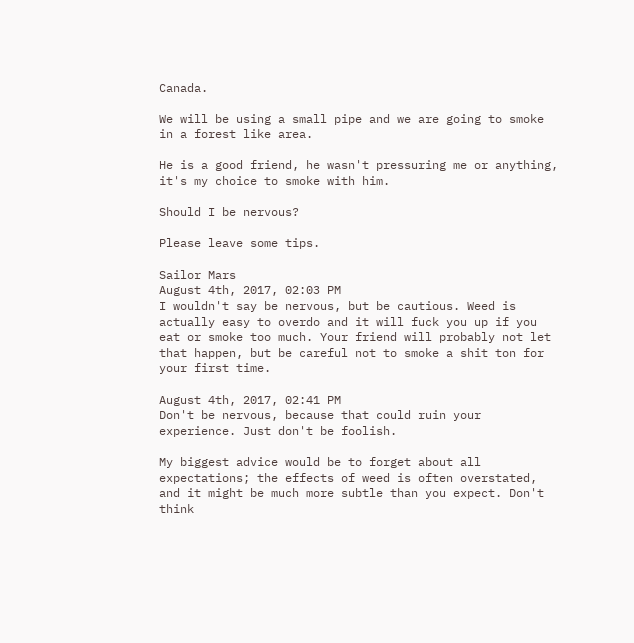Canada.

We will be using a small pipe and we are going to smoke in a forest like area.

He is a good friend, he wasn't pressuring me or anything, it's my choice to smoke with him.

Should I be nervous?

Please leave some tips.

Sailor Mars
August 4th, 2017, 02:03 PM
I wouldn't say be nervous, but be cautious. Weed is actually easy to overdo and it will fuck you up if you eat or smoke too much. Your friend will probably not let that happen, but be careful not to smoke a shit ton for your first time.

August 4th, 2017, 02:41 PM
Don't be nervous, because that could ruin your experience. Just don't be foolish.

My biggest advice would be to forget about all expectations; the effects of weed is often overstated, and it might be much more subtle than you expect. Don't think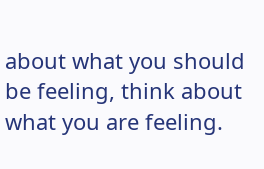about what you should be feeling, think about what you are feeling.